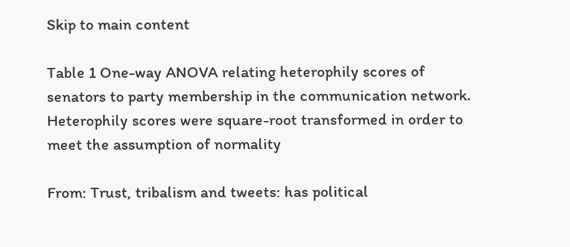Skip to main content

Table 1 One-way ANOVA relating heterophily scores of senators to party membership in the communication network. Heterophily scores were square-root transformed in order to meet the assumption of normality

From: Trust, tribalism and tweets: has political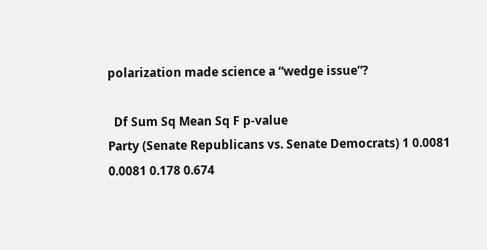polarization made science a “wedge issue”?

  Df Sum Sq Mean Sq F p-value
Party (Senate Republicans vs. Senate Democrats) 1 0.0081 0.0081 0.178 0.674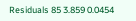Residuals 85 3.859 0.0454